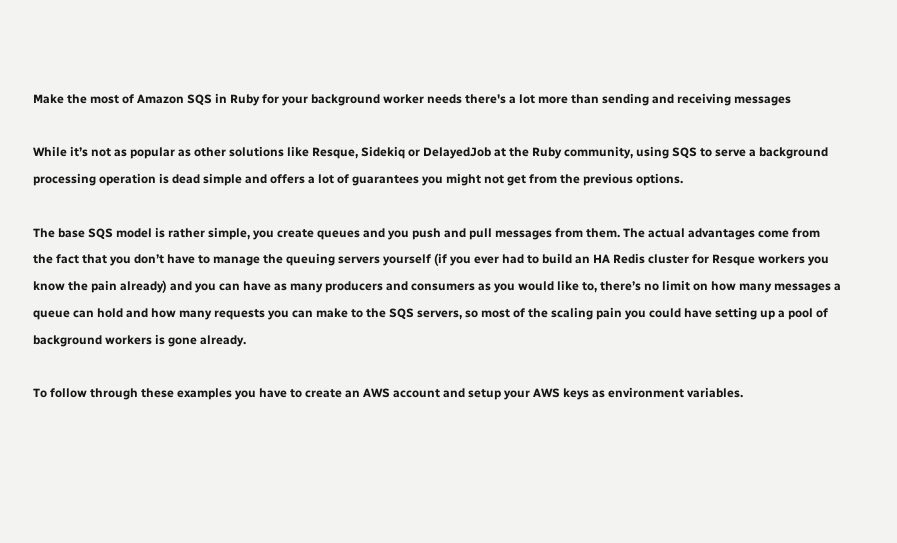Make the most of Amazon SQS in Ruby for your background worker needs there's a lot more than sending and receiving messages

While it’s not as popular as other solutions like Resque, Sidekiq or DelayedJob at the Ruby community, using SQS to serve a background processing operation is dead simple and offers a lot of guarantees you might not get from the previous options.

The base SQS model is rather simple, you create queues and you push and pull messages from them. The actual advantages come from the fact that you don’t have to manage the queuing servers yourself (if you ever had to build an HA Redis cluster for Resque workers you know the pain already) and you can have as many producers and consumers as you would like to, there’s no limit on how many messages a queue can hold and how many requests you can make to the SQS servers, so most of the scaling pain you could have setting up a pool of background workers is gone already.

To follow through these examples you have to create an AWS account and setup your AWS keys as environment variables.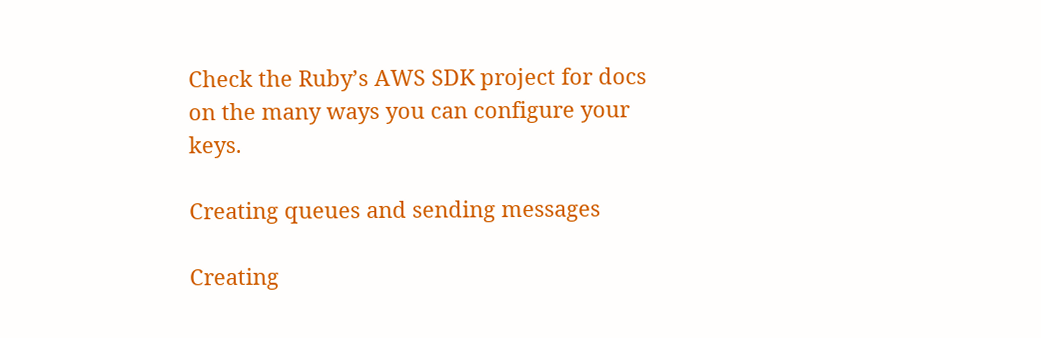Check the Ruby’s AWS SDK project for docs on the many ways you can configure your keys.

Creating queues and sending messages

Creating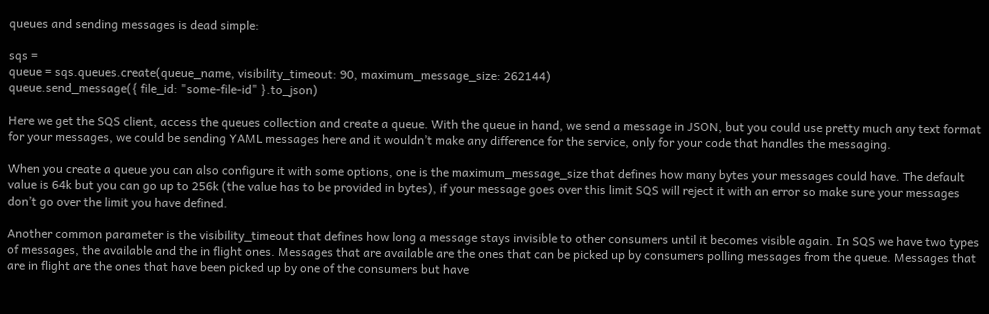queues and sending messages is dead simple:

sqs =
queue = sqs.queues.create(queue_name, visibility_timeout: 90, maximum_message_size: 262144)
queue.send_message({ file_id: "some-file-id" }.to_json)

Here we get the SQS client, access the queues collection and create a queue. With the queue in hand, we send a message in JSON, but you could use pretty much any text format for your messages, we could be sending YAML messages here and it wouldn’t make any difference for the service, only for your code that handles the messaging.

When you create a queue you can also configure it with some options, one is the maximum_message_size that defines how many bytes your messages could have. The default value is 64k but you can go up to 256k (the value has to be provided in bytes), if your message goes over this limit SQS will reject it with an error so make sure your messages don’t go over the limit you have defined.

Another common parameter is the visibility_timeout that defines how long a message stays invisible to other consumers until it becomes visible again. In SQS we have two types of messages, the available and the in flight ones. Messages that are available are the ones that can be picked up by consumers polling messages from the queue. Messages that are in flight are the ones that have been picked up by one of the consumers but have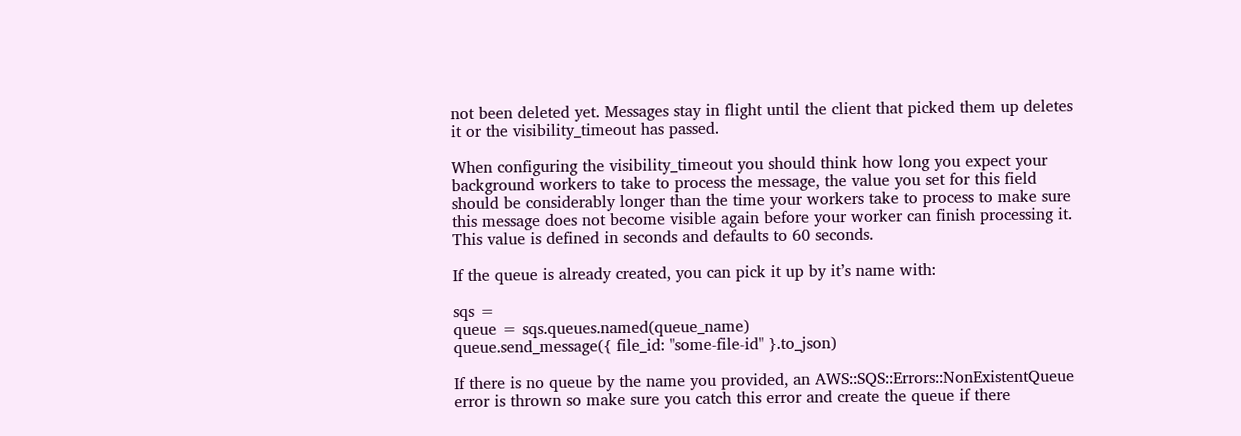not been deleted yet. Messages stay in flight until the client that picked them up deletes it or the visibility_timeout has passed.

When configuring the visibility_timeout you should think how long you expect your background workers to take to process the message, the value you set for this field should be considerably longer than the time your workers take to process to make sure this message does not become visible again before your worker can finish processing it. This value is defined in seconds and defaults to 60 seconds.

If the queue is already created, you can pick it up by it’s name with:

sqs =
queue = sqs.queues.named(queue_name)
queue.send_message({ file_id: "some-file-id" }.to_json)

If there is no queue by the name you provided, an AWS::SQS::Errors::NonExistentQueue error is thrown so make sure you catch this error and create the queue if there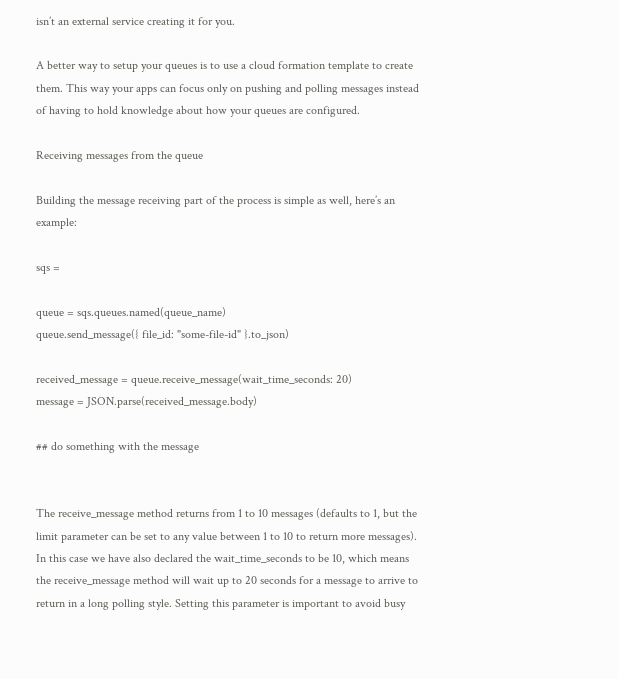isn’t an external service creating it for you.

A better way to setup your queues is to use a cloud formation template to create them. This way your apps can focus only on pushing and polling messages instead of having to hold knowledge about how your queues are configured.

Receiving messages from the queue

Building the message receiving part of the process is simple as well, here’s an example:

sqs =

queue = sqs.queues.named(queue_name)
queue.send_message({ file_id: "some-file-id" }.to_json)

received_message = queue.receive_message(wait_time_seconds: 20)
message = JSON.parse(received_message.body)

## do something with the message


The receive_message method returns from 1 to 10 messages (defaults to 1, but the limit parameter can be set to any value between 1 to 10 to return more messages). In this case we have also declared the wait_time_seconds to be 10, which means the receive_message method will wait up to 20 seconds for a message to arrive to return in a long polling style. Setting this parameter is important to avoid busy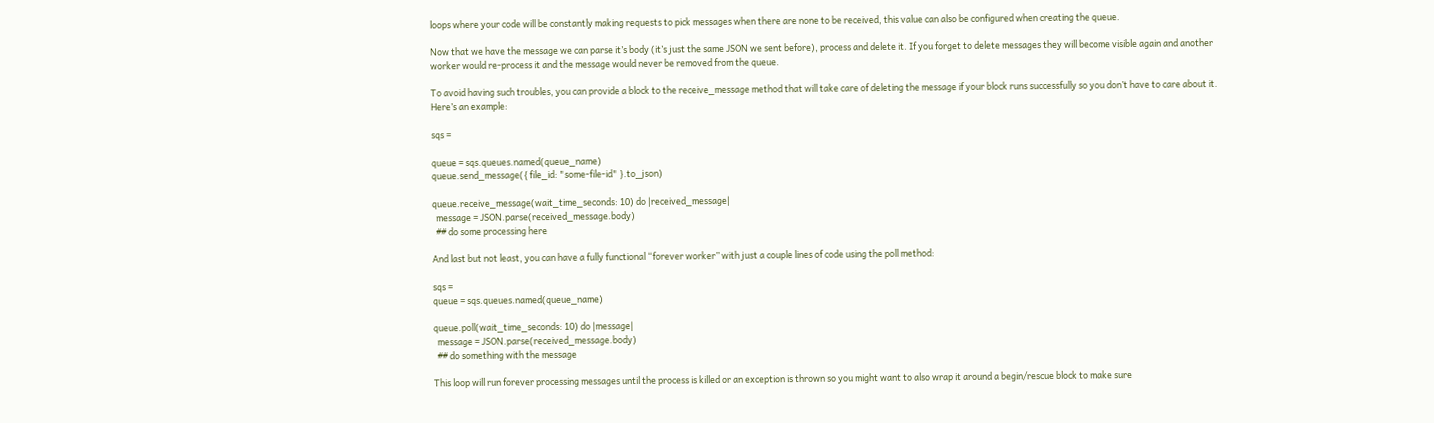loops where your code will be constantly making requests to pick messages when there are none to be received, this value can also be configured when creating the queue.

Now that we have the message we can parse it’s body (it’s just the same JSON we sent before), process and delete it. If you forget to delete messages they will become visible again and another worker would re-process it and the message would never be removed from the queue.

To avoid having such troubles, you can provide a block to the receive_message method that will take care of deleting the message if your block runs successfully so you don’t have to care about it. Here’s an example:

sqs =

queue = sqs.queues.named(queue_name)
queue.send_message({ file_id: "some-file-id" }.to_json)

queue.receive_message(wait_time_seconds: 10) do |received_message|
  message = JSON.parse(received_message.body)
  ## do some processing here

And last but not least, you can have a fully functional “forever worker” with just a couple lines of code using the poll method:

sqs =
queue = sqs.queues.named(queue_name)

queue.poll(wait_time_seconds: 10) do |message|
  message = JSON.parse(received_message.body)
  ## do something with the message

This loop will run forever processing messages until the process is killed or an exception is thrown so you might want to also wrap it around a begin/rescue block to make sure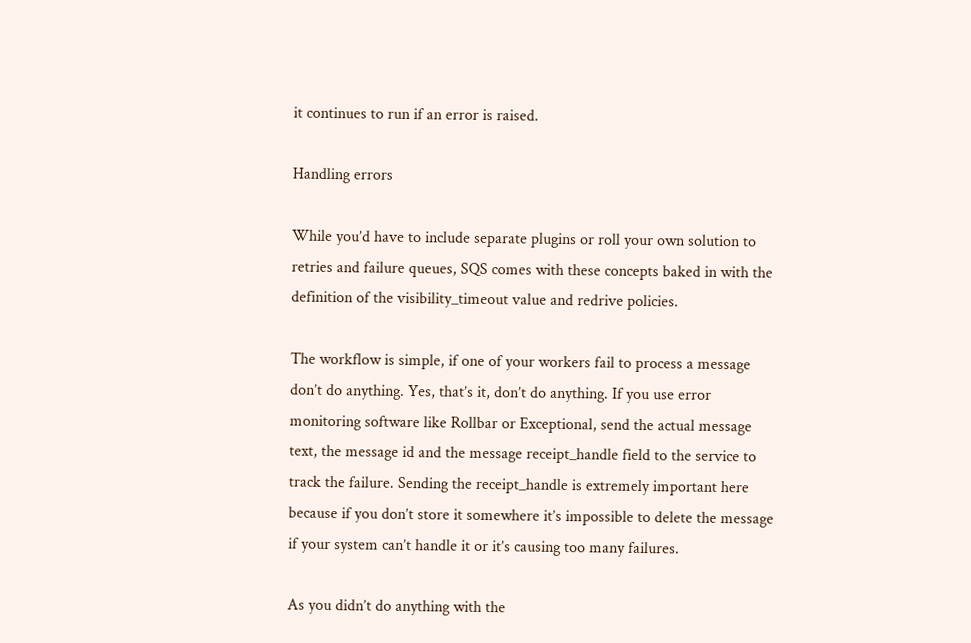it continues to run if an error is raised.

Handling errors

While you’d have to include separate plugins or roll your own solution to retries and failure queues, SQS comes with these concepts baked in with the definition of the visibility_timeout value and redrive policies.

The workflow is simple, if one of your workers fail to process a message don’t do anything. Yes, that’s it, don’t do anything. If you use error monitoring software like Rollbar or Exceptional, send the actual message text, the message id and the message receipt_handle field to the service to track the failure. Sending the receipt_handle is extremely important here because if you don’t store it somewhere it’s impossible to delete the message if your system can’t handle it or it’s causing too many failures.

As you didn’t do anything with the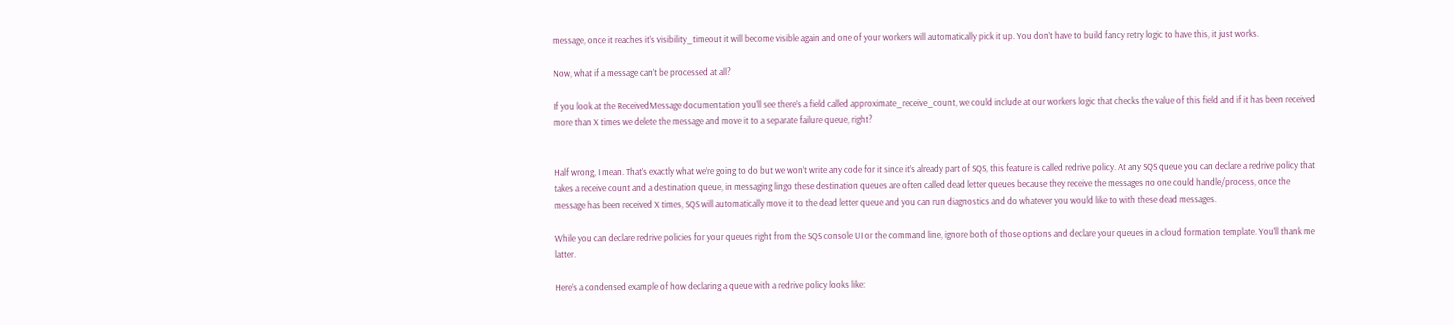message, once it reaches it’s visibility_timeout it will become visible again and one of your workers will automatically pick it up. You don’t have to build fancy retry logic to have this, it just works.

Now, what if a message can’t be processed at all?

If you look at the ReceivedMessage documentation you’ll see there’s a field called approximate_receive_count, we could include at our workers logic that checks the value of this field and if it has been received more than X times we delete the message and move it to a separate failure queue, right?


Half wrong, I mean. That’s exactly what we’re going to do but we won’t write any code for it since it’s already part of SQS, this feature is called redrive policy. At any SQS queue you can declare a redrive policy that takes a receive count and a destination queue, in messaging lingo these destination queues are often called dead letter queues because they receive the messages no one could handle/process, once the message has been received X times, SQS will automatically move it to the dead letter queue and you can run diagnostics and do whatever you would like to with these dead messages.

While you can declare redrive policies for your queues right from the SQS console UI or the command line, ignore both of those options and declare your queues in a cloud formation template. You’ll thank me latter.

Here’s a condensed example of how declaring a queue with a redrive policy looks like: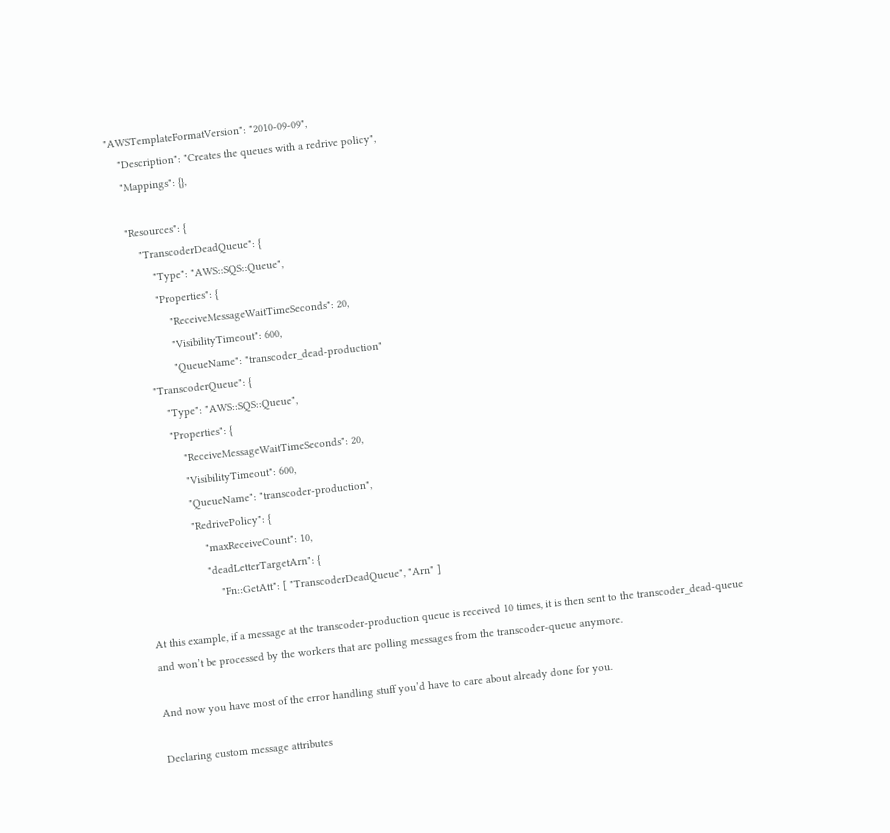"AWSTemplateFormatVersion": "2010-09-09",
    "Description": "Creates the queues with a redrive policy",
    "Mappings": {},

    "Resources": {
        "TranscoderDeadQueue": {
            "Type": "AWS::SQS::Queue",
            "Properties": {
                "ReceiveMessageWaitTimeSeconds": 20,
                "VisibilityTimeout": 600,
                "QueueName": "transcoder_dead-production"
        "TranscoderQueue": {
            "Type": "AWS::SQS::Queue",
            "Properties": {
                "ReceiveMessageWaitTimeSeconds": 20,
                "VisibilityTimeout": 600,
                "QueueName": "transcoder-production",
                "RedrivePolicy": {
                    "maxReceiveCount": 10,
                    "deadLetterTargetArn": {
                        "Fn::GetAtt": [ "TranscoderDeadQueue", "Arn" ]

At this example, if a message at the transcoder-production queue is received 10 times, it is then sent to the transcoder_dead-queue and won’t be processed by the workers that are polling messages from the transcoder-queue anymore.

And now you have most of the error handling stuff you’d have to care about already done for you.

Declaring custom message attributes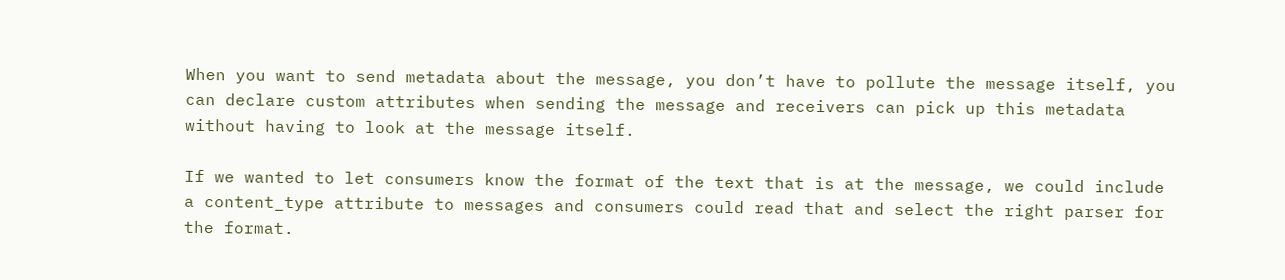When you want to send metadata about the message, you don’t have to pollute the message itself, you can declare custom attributes when sending the message and receivers can pick up this metadata without having to look at the message itself.

If we wanted to let consumers know the format of the text that is at the message, we could include a content_type attribute to messages and consumers could read that and select the right parser for the format.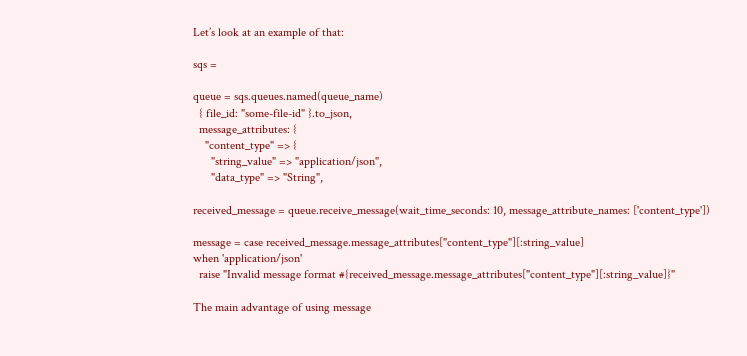Let’s look at an example of that:

sqs =

queue = sqs.queues.named(queue_name)
  { file_id: "some-file-id" }.to_json,
  message_attributes: {
    "content_type" => {
      "string_value" => "application/json",
      "data_type" => "String",

received_message = queue.receive_message(wait_time_seconds: 10, message_attribute_names: ['content_type'])

message = case received_message.message_attributes["content_type"][:string_value]
when 'application/json'
  raise "Invalid message format #{received_message.message_attributes["content_type"][:string_value]}"

The main advantage of using message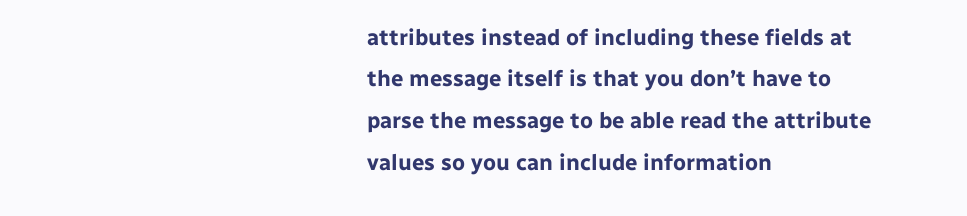attributes instead of including these fields at the message itself is that you don’t have to parse the message to be able read the attribute values so you can include information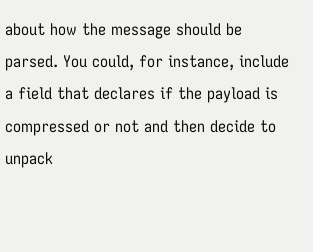about how the message should be parsed. You could, for instance, include a field that declares if the payload is compressed or not and then decide to unpack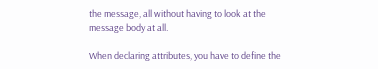the message, all without having to look at the message body at all.

When declaring attributes, you have to define the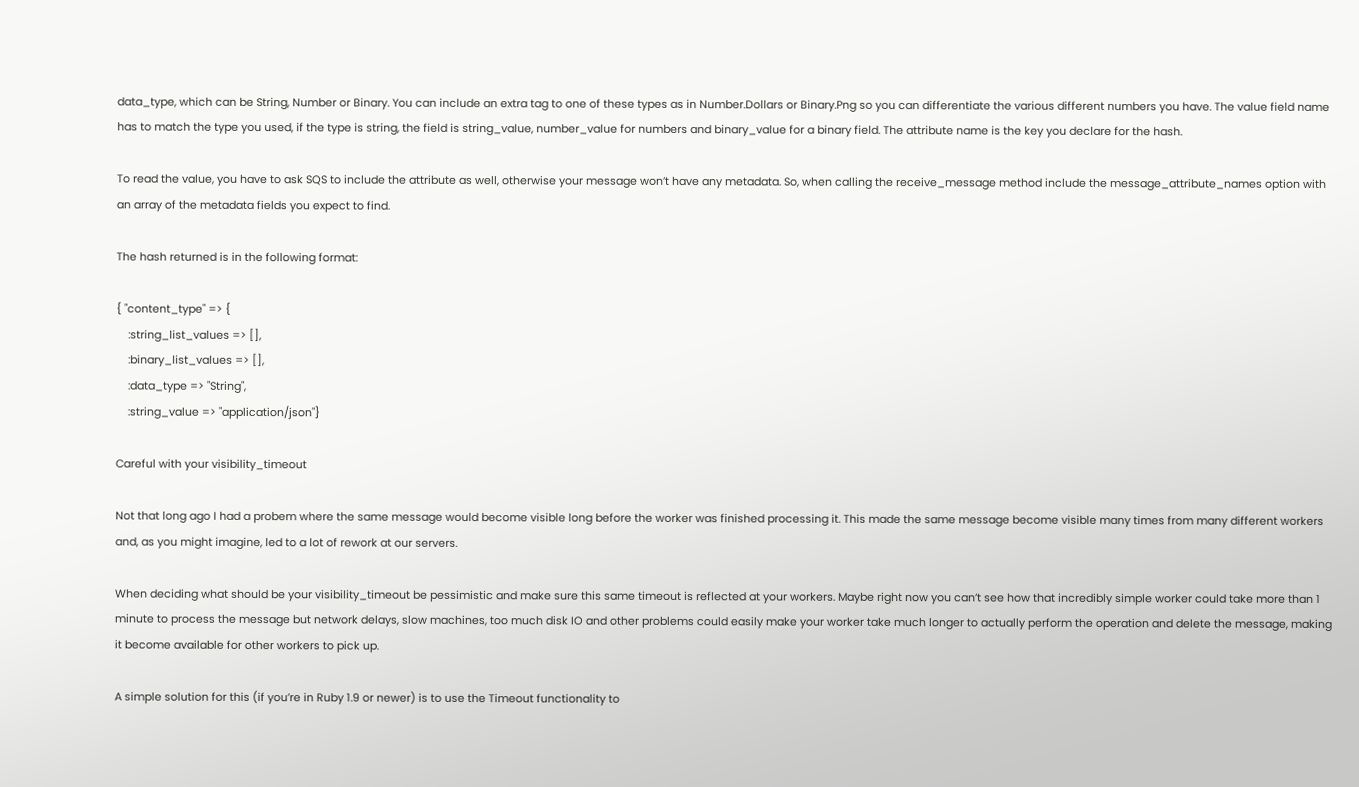data_type, which can be String, Number or Binary. You can include an extra tag to one of these types as in Number.Dollars or Binary.Png so you can differentiate the various different numbers you have. The value field name has to match the type you used, if the type is string, the field is string_value, number_value for numbers and binary_value for a binary field. The attribute name is the key you declare for the hash.

To read the value, you have to ask SQS to include the attribute as well, otherwise your message won’t have any metadata. So, when calling the receive_message method include the message_attribute_names option with an array of the metadata fields you expect to find.

The hash returned is in the following format:

{ "content_type" => {
    :string_list_values => [],
    :binary_list_values => [],
    :data_type => "String",
    :string_value => "application/json"}

Careful with your visibility_timeout

Not that long ago I had a probem where the same message would become visible long before the worker was finished processing it. This made the same message become visible many times from many different workers and, as you might imagine, led to a lot of rework at our servers.

When deciding what should be your visibility_timeout be pessimistic and make sure this same timeout is reflected at your workers. Maybe right now you can’t see how that incredibly simple worker could take more than 1 minute to process the message but network delays, slow machines, too much disk IO and other problems could easily make your worker take much longer to actually perform the operation and delete the message, making it become available for other workers to pick up.

A simple solution for this (if you’re in Ruby 1.9 or newer) is to use the Timeout functionality to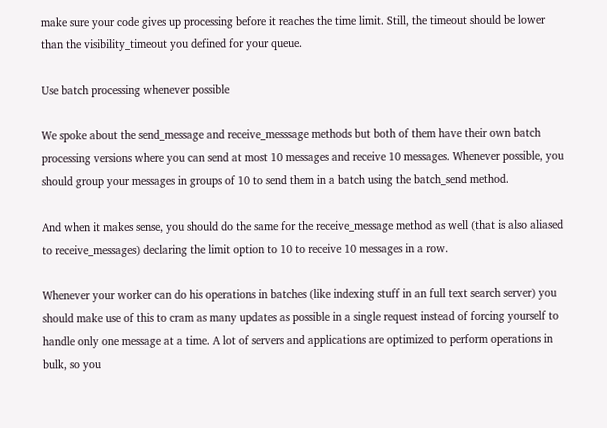make sure your code gives up processing before it reaches the time limit. Still, the timeout should be lower than the visibility_timeout you defined for your queue.

Use batch processing whenever possible

We spoke about the send_message and receive_messsage methods but both of them have their own batch processing versions where you can send at most 10 messages and receive 10 messages. Whenever possible, you should group your messages in groups of 10 to send them in a batch using the batch_send method.

And when it makes sense, you should do the same for the receive_message method as well (that is also aliased to receive_messages) declaring the limit option to 10 to receive 10 messages in a row.

Whenever your worker can do his operations in batches (like indexing stuff in an full text search server) you should make use of this to cram as many updates as possible in a single request instead of forcing yourself to handle only one message at a time. A lot of servers and applications are optimized to perform operations in bulk, so you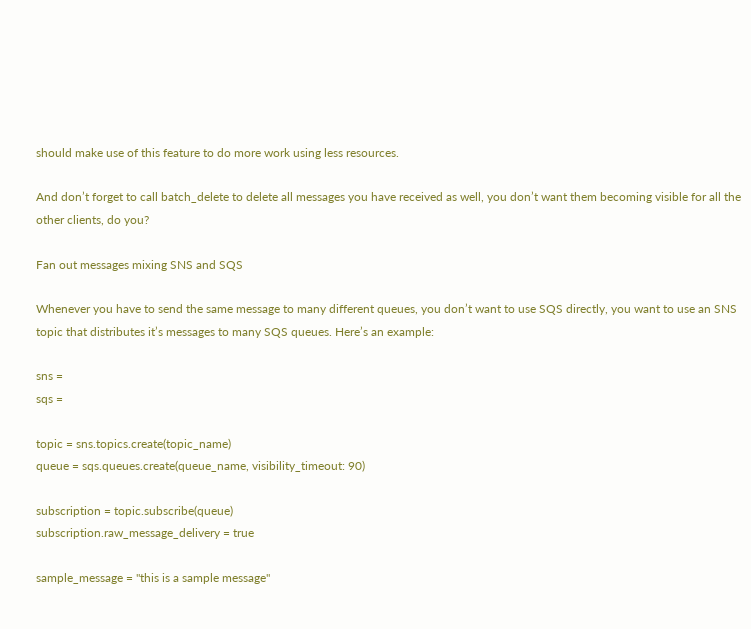should make use of this feature to do more work using less resources.

And don’t forget to call batch_delete to delete all messages you have received as well, you don’t want them becoming visible for all the other clients, do you?

Fan out messages mixing SNS and SQS

Whenever you have to send the same message to many different queues, you don’t want to use SQS directly, you want to use an SNS topic that distributes it’s messages to many SQS queues. Here’s an example:

sns =
sqs =

topic = sns.topics.create(topic_name)
queue = sqs.queues.create(queue_name, visibility_timeout: 90)

subscription = topic.subscribe(queue)
subscription.raw_message_delivery = true

sample_message = "this is a sample message"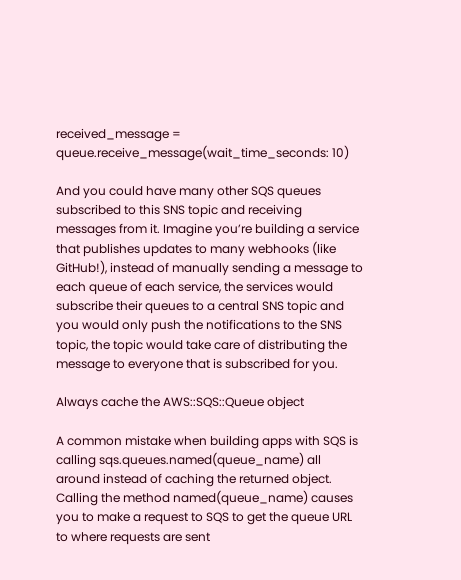received_message = queue.receive_message(wait_time_seconds: 10)

And you could have many other SQS queues subscribed to this SNS topic and receiving messages from it. Imagine you’re building a service that publishes updates to many webhooks (like GitHub!), instead of manually sending a message to each queue of each service, the services would subscribe their queues to a central SNS topic and you would only push the notifications to the SNS topic, the topic would take care of distributing the message to everyone that is subscribed for you.

Always cache the AWS::SQS::Queue object

A common mistake when building apps with SQS is calling sqs.queues.named(queue_name) all around instead of caching the returned object. Calling the method named(queue_name) causes you to make a request to SQS to get the queue URL to where requests are sent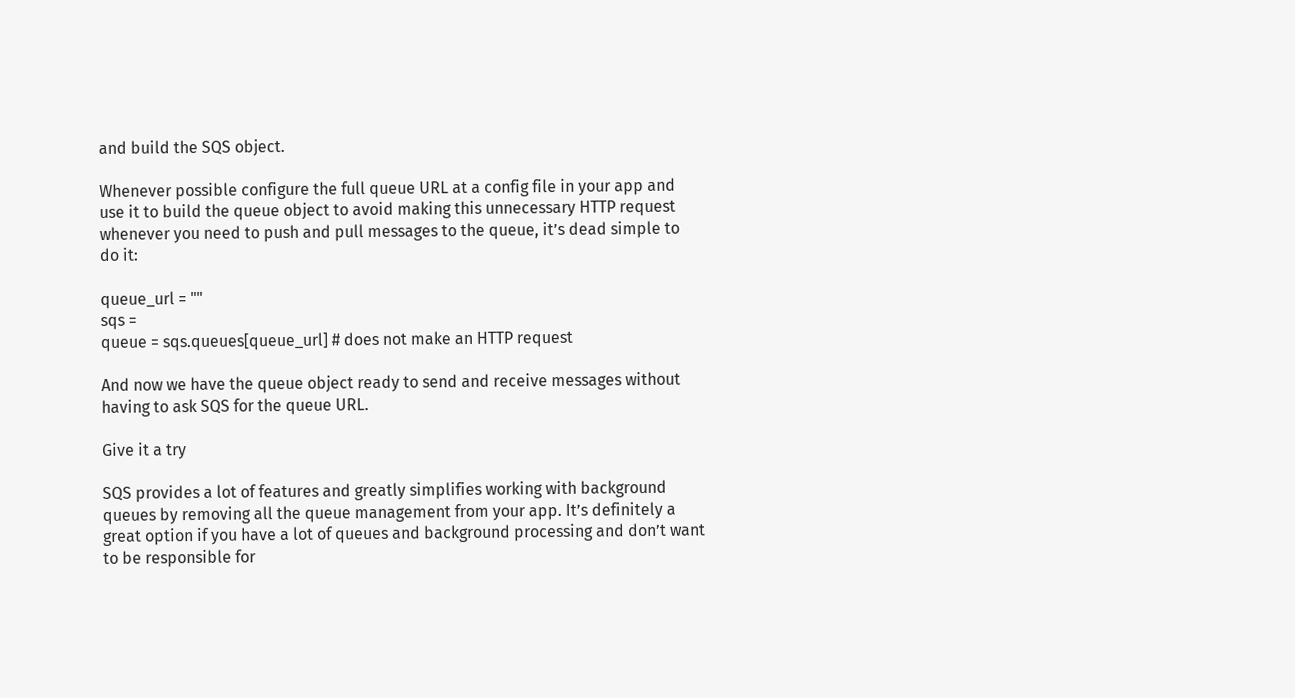and build the SQS object.

Whenever possible configure the full queue URL at a config file in your app and use it to build the queue object to avoid making this unnecessary HTTP request whenever you need to push and pull messages to the queue, it’s dead simple to do it:

queue_url = ""
sqs =
queue = sqs.queues[queue_url] # does not make an HTTP request

And now we have the queue object ready to send and receive messages without having to ask SQS for the queue URL.

Give it a try

SQS provides a lot of features and greatly simplifies working with background queues by removing all the queue management from your app. It’s definitely a great option if you have a lot of queues and background processing and don’t want to be responsible for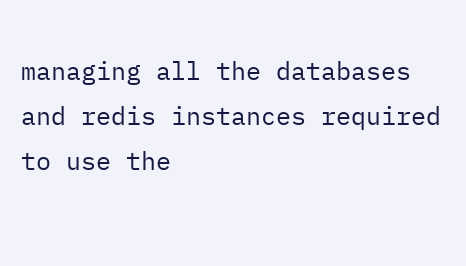managing all the databases and redis instances required to use the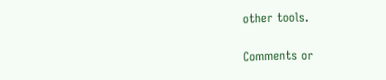other tools.

Comments or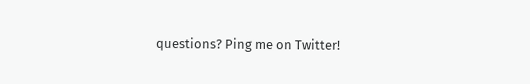questions? Ping me on Twitter!